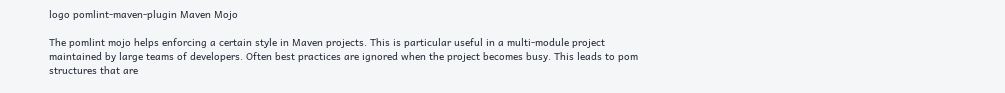logo pomlint-maven-plugin Maven Mojo

The pomlint mojo helps enforcing a certain style in Maven projects. This is particular useful in a multi-module project maintained by large teams of developers. Often best practices are ignored when the project becomes busy. This leads to pom structures that are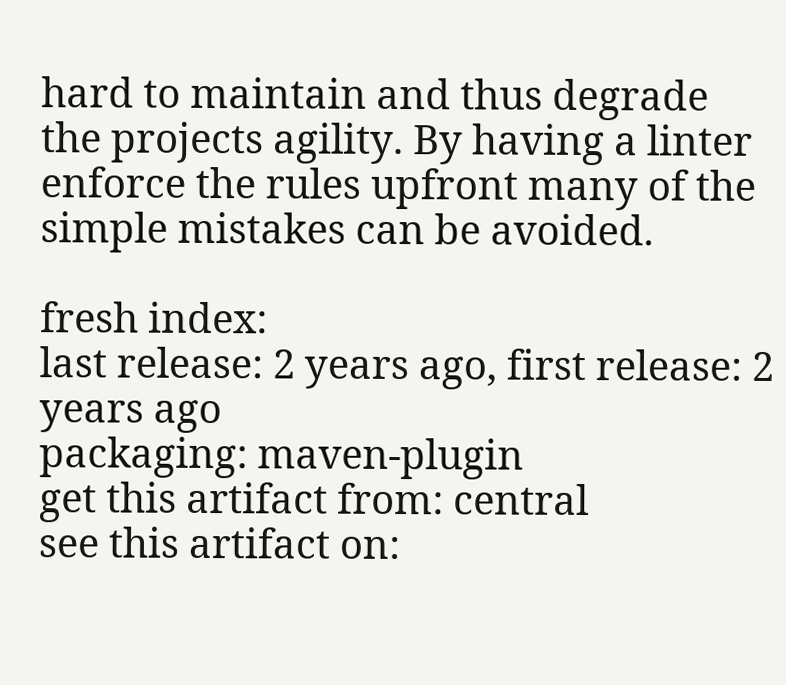hard to maintain and thus degrade the projects agility. By having a linter enforce the rules upfront many of the simple mistakes can be avoided.

fresh index:
last release: 2 years ago, first release: 2 years ago
packaging: maven-plugin
get this artifact from: central
see this artifact on: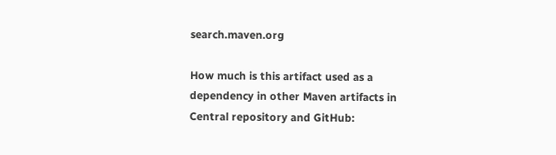search.maven.org

How much is this artifact used as a dependency in other Maven artifacts in Central repository and GitHub: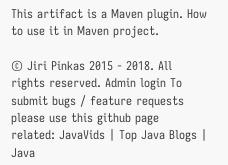This artifact is a Maven plugin. How to use it in Maven project.

© Jiri Pinkas 2015 - 2018. All rights reserved. Admin login To submit bugs / feature requests please use this github page
related: JavaVids | Top Java Blogs | Java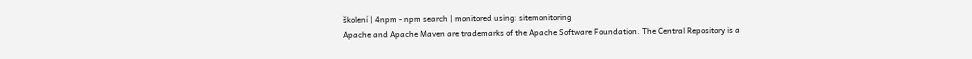školení | 4npm - npm search | monitored using: sitemonitoring
Apache and Apache Maven are trademarks of the Apache Software Foundation. The Central Repository is a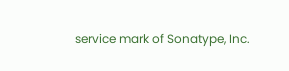service mark of Sonatype, Inc.